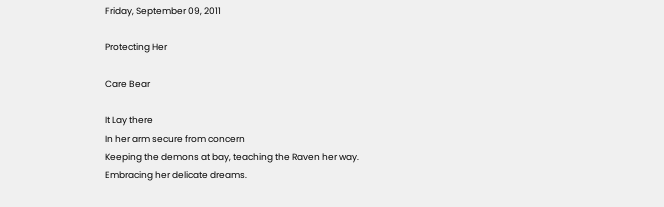Friday, September 09, 2011

Protecting Her

Care Bear

It Lay there
In her arm secure from concern
Keeping the demons at bay, teaching the Raven her way.
Embracing her delicate dreams.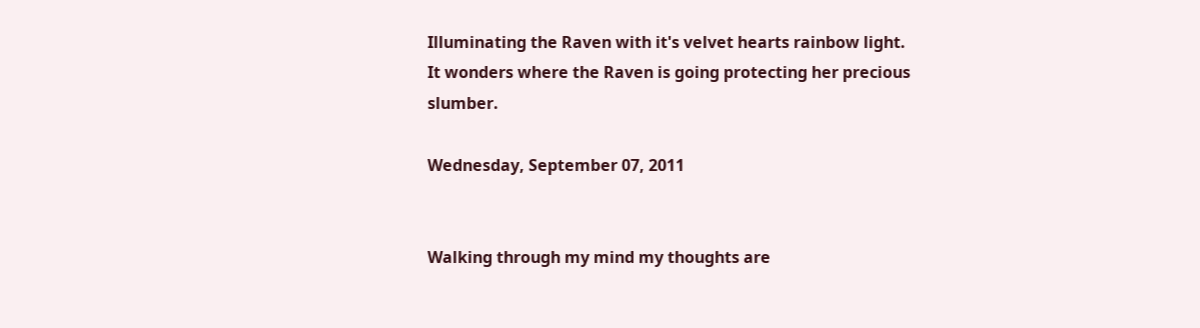Illuminating the Raven with it's velvet hearts rainbow light.
It wonders where the Raven is going protecting her precious slumber.

Wednesday, September 07, 2011


Walking through my mind my thoughts are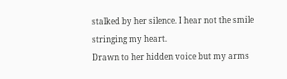stalked by her silence. I hear not the smile stringing my heart.
Drawn to her hidden voice but my arms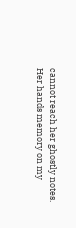cannot reach her ghostly notes.
Her hands memory on my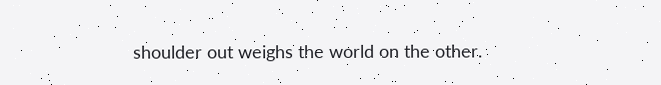shoulder out weighs the world on the other.